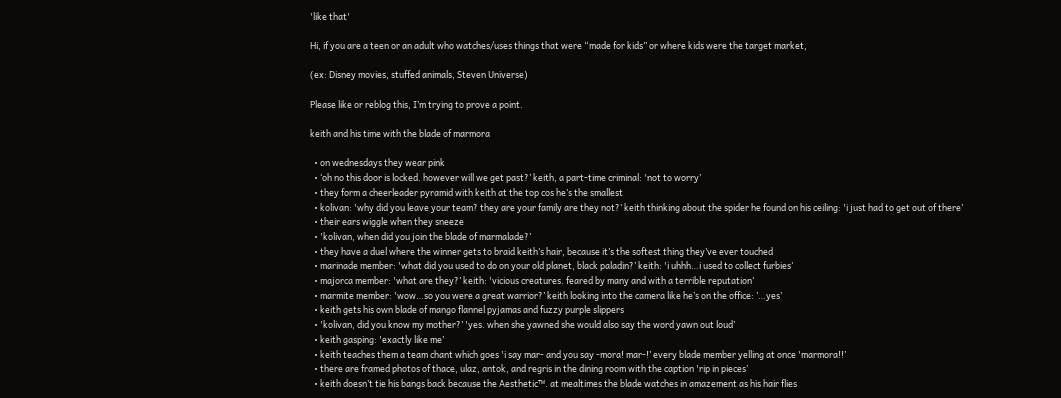'like that'

Hi, if you are a teen or an adult who watches/uses things that were “made for kids” or where kids were the target market,

(ex: Disney movies, stuffed animals, Steven Universe)

Please like or reblog this, I’m trying to prove a point.

keith and his time with the blade of marmora

  • on wednesdays they wear pink
  • ‘oh no this door is locked. however will we get past?’ keith, a part-time criminal: 'not to worry’
  • they form a cheerleader pyramid with keith at the top cos he’s the smallest
  • kolivan: 'why did you leave your team? they are your family are they not?’ keith thinking about the spider he found on his ceiling: 'i just had to get out of there’
  • their ears wiggle when they sneeze
  • 'kolivan, when did you join the blade of marmalade?’
  • they have a duel where the winner gets to braid keith’s hair, because it’s the softest thing they’ve ever touched
  • marinade member: 'what did you used to do on your old planet, black paladin?’ keith: 'i uhhh…i used to collect furbies’
  • majorca member: 'what are they?’ keith: 'vicious creatures. feared by many and with a terrible reputation’
  • marmite member: 'wow…so you were a great warrior?’ keith looking into the camera like he’s on the office: ’…yes’
  • keith gets his own blade of mango flannel pyjamas and fuzzy purple slippers
  • 'kolivan, did you know my mother?’ 'yes. when she yawned she would also say the word yawn out loud’
  • keith gasping: 'exactly like me’
  • keith teaches them a team chant which goes 'i say mar- and you say -mora! mar-!’ every blade member yelling at once 'marmora!!’
  • there are framed photos of thace, ulaz, antok, and regris in the dining room with the caption 'rip in pieces’
  • keith doesn’t tie his bangs back because the Aesthetic™. at mealtimes the blade watches in amazement as his hair flies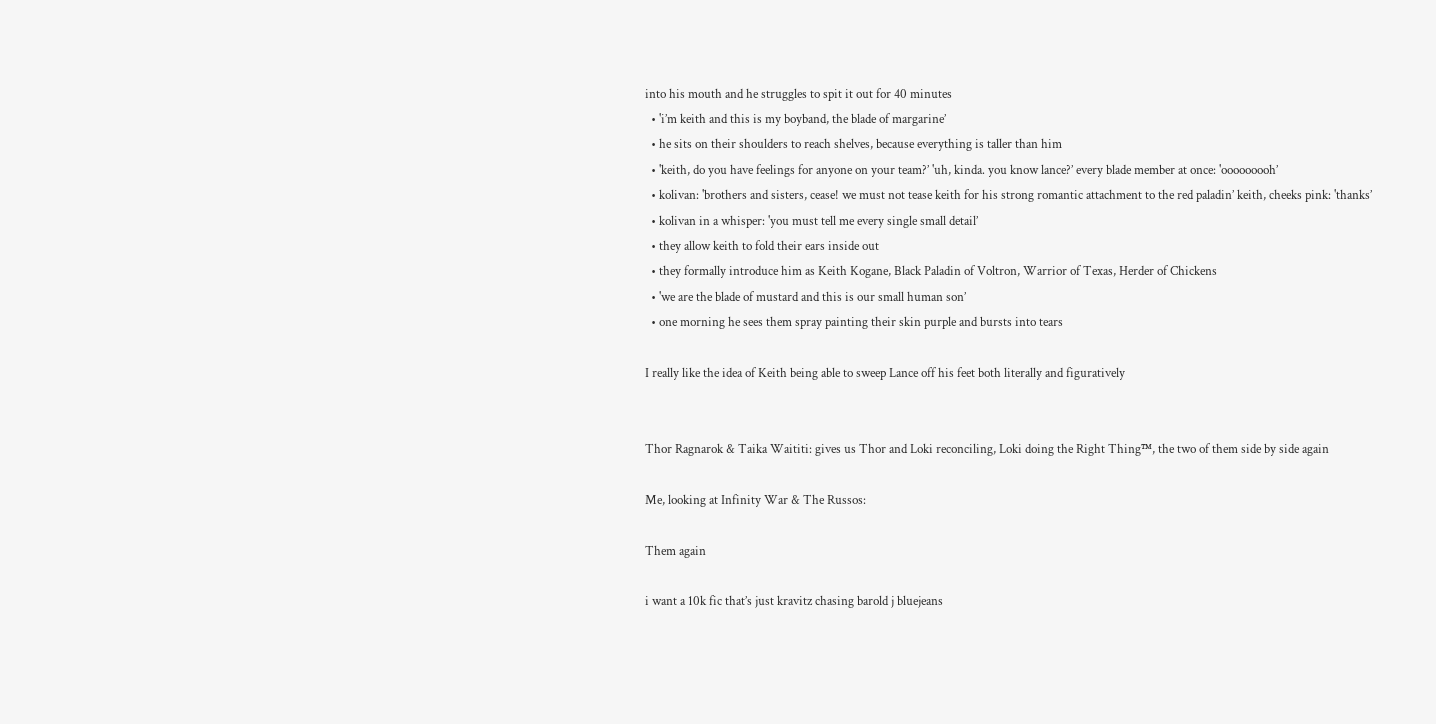into his mouth and he struggles to spit it out for 40 minutes
  • 'i’m keith and this is my boyband, the blade of margarine’
  • he sits on their shoulders to reach shelves, because everything is taller than him
  • 'keith, do you have feelings for anyone on your team?’ 'uh, kinda. you know lance?’ every blade member at once: 'ooooooooh’
  • kolivan: 'brothers and sisters, cease! we must not tease keith for his strong romantic attachment to the red paladin’ keith, cheeks pink: 'thanks’
  • kolivan in a whisper: 'you must tell me every single small detail’
  • they allow keith to fold their ears inside out
  • they formally introduce him as Keith Kogane, Black Paladin of Voltron, Warrior of Texas, Herder of Chickens
  • 'we are the blade of mustard and this is our small human son’
  • one morning he sees them spray painting their skin purple and bursts into tears

I really like the idea of Keith being able to sweep Lance off his feet both literally and figuratively


Thor Ragnarok & Taika Waititi: gives us Thor and Loki reconciling, Loki doing the Right Thing™, the two of them side by side again

Me, looking at Infinity War & The Russos:

Them again

i want a 10k fic that’s just kravitz chasing barold j bluejeans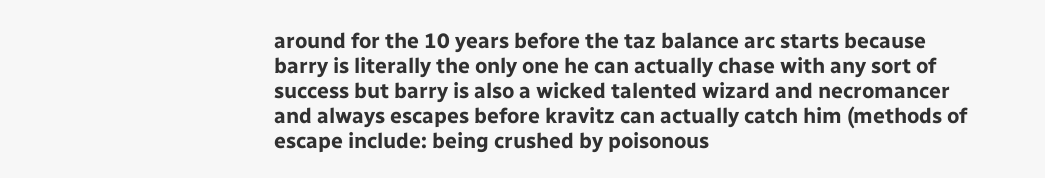around for the 10 years before the taz balance arc starts because barry is literally the only one he can actually chase with any sort of success but barry is also a wicked talented wizard and necromancer and always escapes before kravitz can actually catch him (methods of escape include: being crushed by poisonous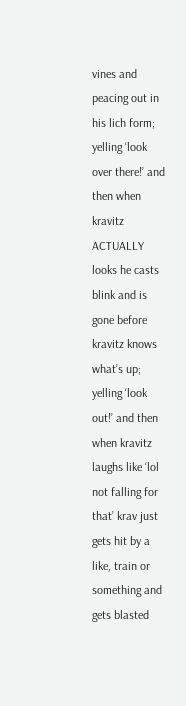vines and peacing out in his lich form; yelling ‘look over there!’ and then when kravitz ACTUALLY looks he casts blink and is gone before kravitz knows what’s up; yelling ‘look out!’ and then when kravitz laughs like ‘lol not falling for that’ krav just gets hit by a like, train or something and gets blasted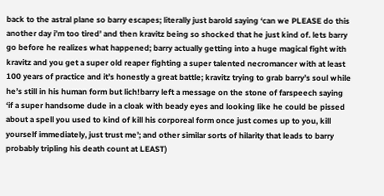back to the astral plane so barry escapes; literally just barold saying ‘can we PLEASE do this another day i’m too tired’ and then kravitz being so shocked that he just kind of. lets barry go before he realizes what happened; barry actually getting into a huge magical fight with kravitz and you get a super old reaper fighting a super talented necromancer with at least 100 years of practice and it’s honestly a great battle; kravitz trying to grab barry’s soul while he’s still in his human form but lich!barry left a message on the stone of farspeech saying ‘if a super handsome dude in a cloak with beady eyes and looking like he could be pissed about a spell you used to kind of kill his corporeal form once just comes up to you, kill yourself immediately, just trust me’; and other similar sorts of hilarity that leads to barry probably tripling his death count at LEAST)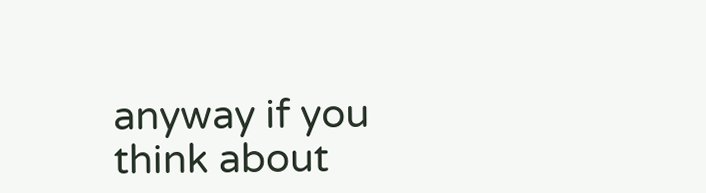anyway if you think about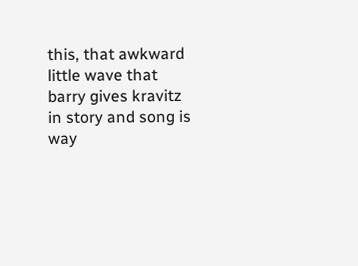this, that awkward little wave that barry gives kravitz in story and song is way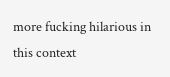more fucking hilarious in this context